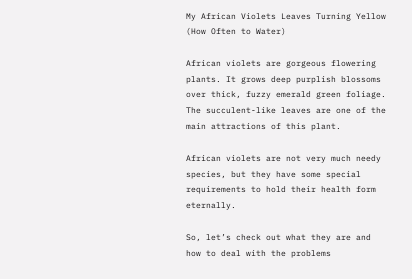My African Violets Leaves Turning Yellow (How Often to Water)

African violets are gorgeous flowering plants. It grows deep purplish blossoms over thick, fuzzy emerald green foliage. The succulent-like leaves are one of the main attractions of this plant.

African violets are not very much needy species, but they have some special requirements to hold their health form eternally.

So, let’s check out what they are and how to deal with the problems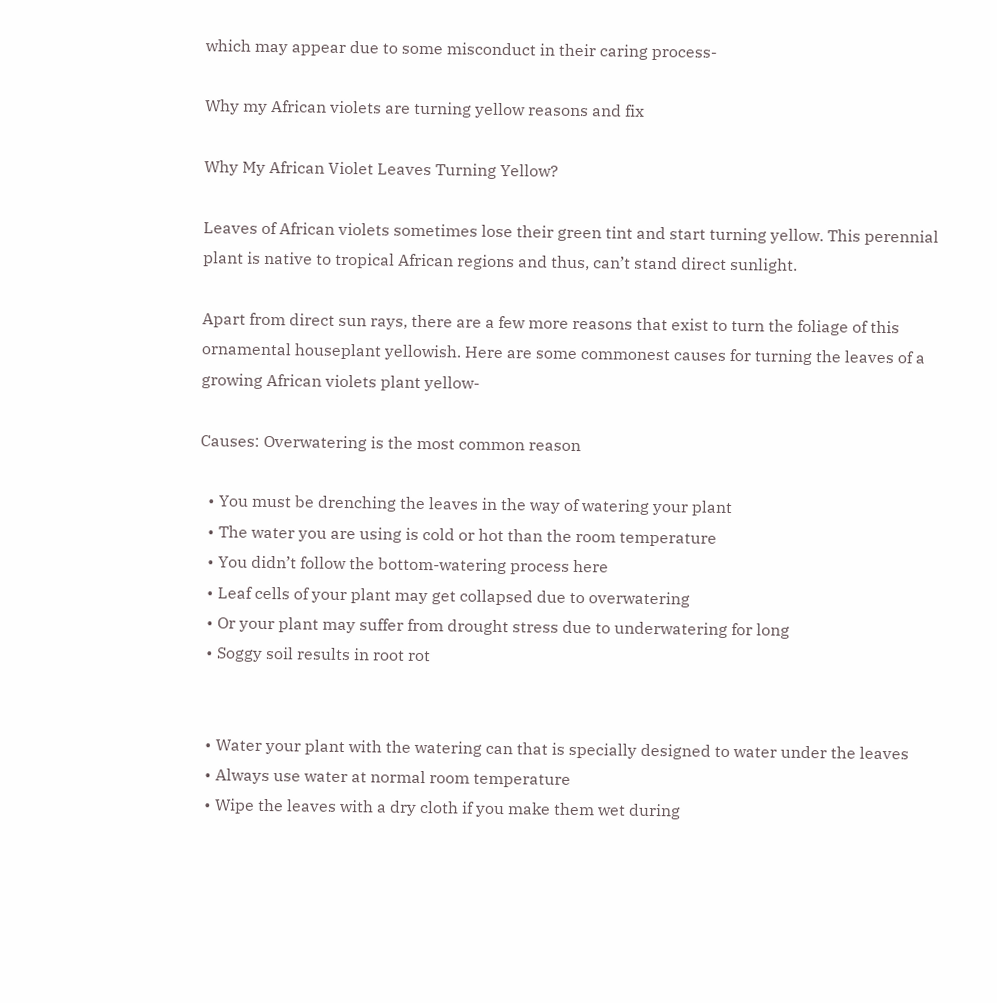which may appear due to some misconduct in their caring process-

Why my African violets are turning yellow reasons and fix

Why My African Violet Leaves Turning Yellow?

Leaves of African violets sometimes lose their green tint and start turning yellow. This perennial plant is native to tropical African regions and thus, can’t stand direct sunlight.

Apart from direct sun rays, there are a few more reasons that exist to turn the foliage of this ornamental houseplant yellowish. Here are some commonest causes for turning the leaves of a growing African violets plant yellow-

Causes: Overwatering is the most common reason

  • You must be drenching the leaves in the way of watering your plant
  • The water you are using is cold or hot than the room temperature
  • You didn’t follow the bottom-watering process here
  • Leaf cells of your plant may get collapsed due to overwatering
  • Or your plant may suffer from drought stress due to underwatering for long
  • Soggy soil results in root rot


  • Water your plant with the watering can that is specially designed to water under the leaves
  • Always use water at normal room temperature
  • Wipe the leaves with a dry cloth if you make them wet during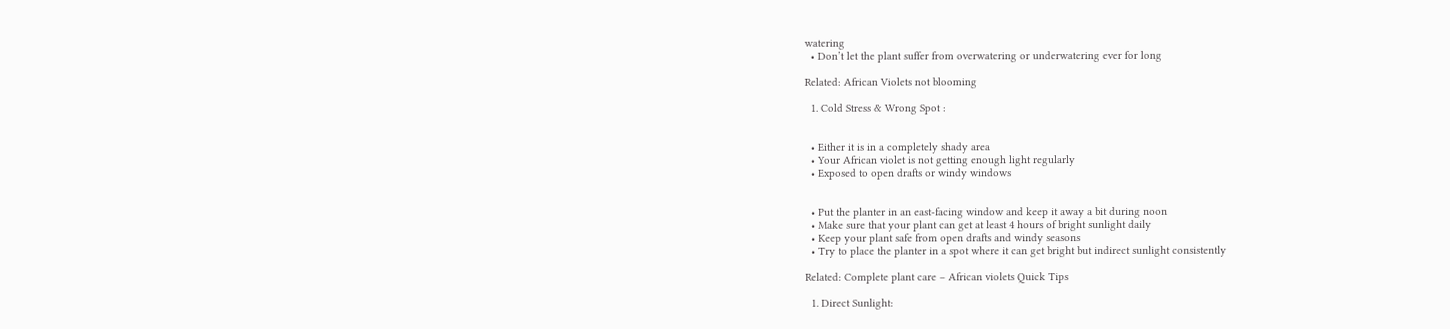watering
  • Don’t let the plant suffer from overwatering or underwatering ever for long

Related: African Violets not blooming

  1. Cold Stress & Wrong Spot :


  • Either it is in a completely shady area
  • Your African violet is not getting enough light regularly
  • Exposed to open drafts or windy windows


  • Put the planter in an east-facing window and keep it away a bit during noon
  • Make sure that your plant can get at least 4 hours of bright sunlight daily
  • Keep your plant safe from open drafts and windy seasons
  • Try to place the planter in a spot where it can get bright but indirect sunlight consistently

Related: Complete plant care – African violets Quick Tips

  1. Direct Sunlight: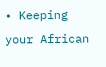• Keeping your African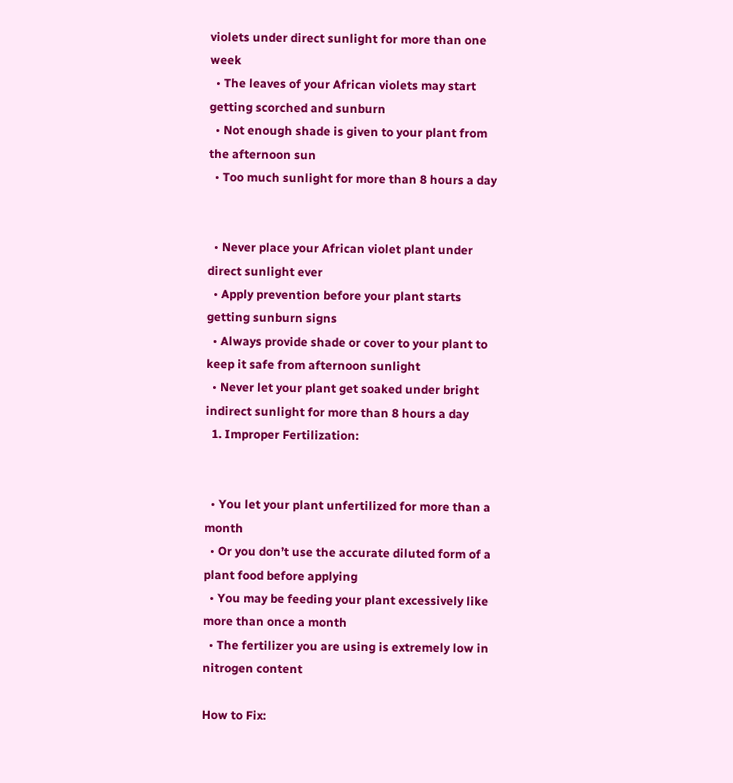violets under direct sunlight for more than one week
  • The leaves of your African violets may start getting scorched and sunburn
  • Not enough shade is given to your plant from the afternoon sun
  • Too much sunlight for more than 8 hours a day


  • Never place your African violet plant under direct sunlight ever
  • Apply prevention before your plant starts getting sunburn signs
  • Always provide shade or cover to your plant to keep it safe from afternoon sunlight
  • Never let your plant get soaked under bright indirect sunlight for more than 8 hours a day
  1. Improper Fertilization:


  • You let your plant unfertilized for more than a month
  • Or you don’t use the accurate diluted form of a plant food before applying
  • You may be feeding your plant excessively like more than once a month
  • The fertilizer you are using is extremely low in nitrogen content

How to Fix: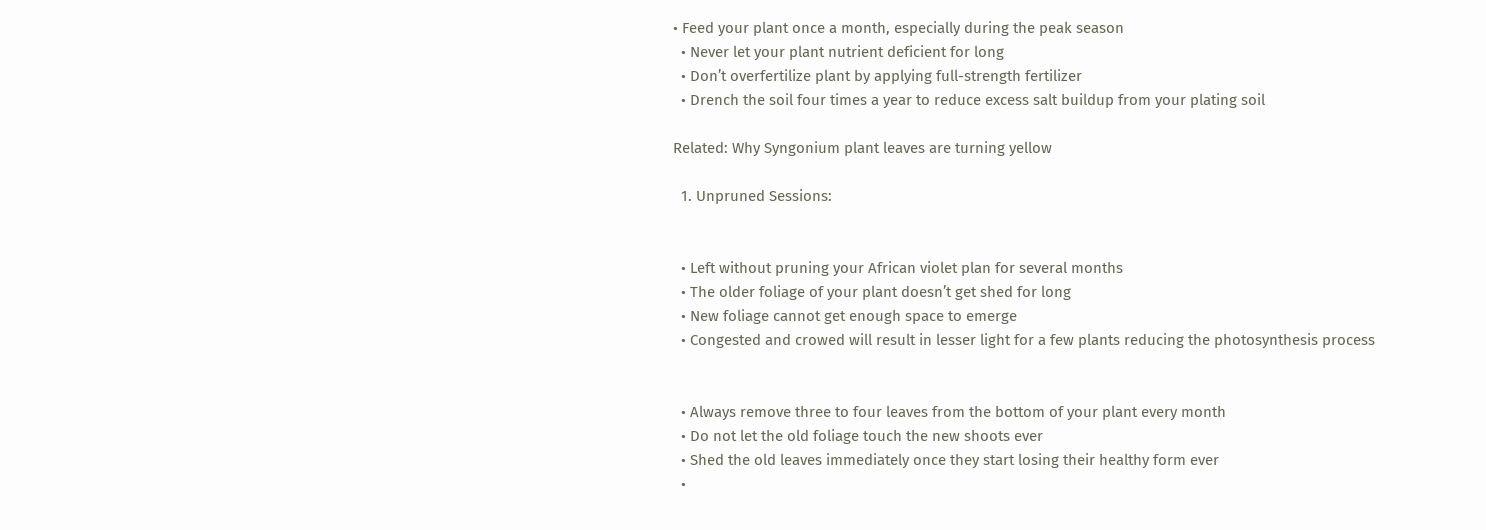• Feed your plant once a month, especially during the peak season
  • Never let your plant nutrient deficient for long
  • Don’t overfertilize plant by applying full-strength fertilizer
  • Drench the soil four times a year to reduce excess salt buildup from your plating soil

Related: Why Syngonium plant leaves are turning yellow

  1. Unpruned Sessions:


  • Left without pruning your African violet plan for several months
  • The older foliage of your plant doesn’t get shed for long
  • New foliage cannot get enough space to emerge
  • Congested and crowed will result in lesser light for a few plants reducing the photosynthesis process


  • Always remove three to four leaves from the bottom of your plant every month
  • Do not let the old foliage touch the new shoots ever
  • Shed the old leaves immediately once they start losing their healthy form ever
  •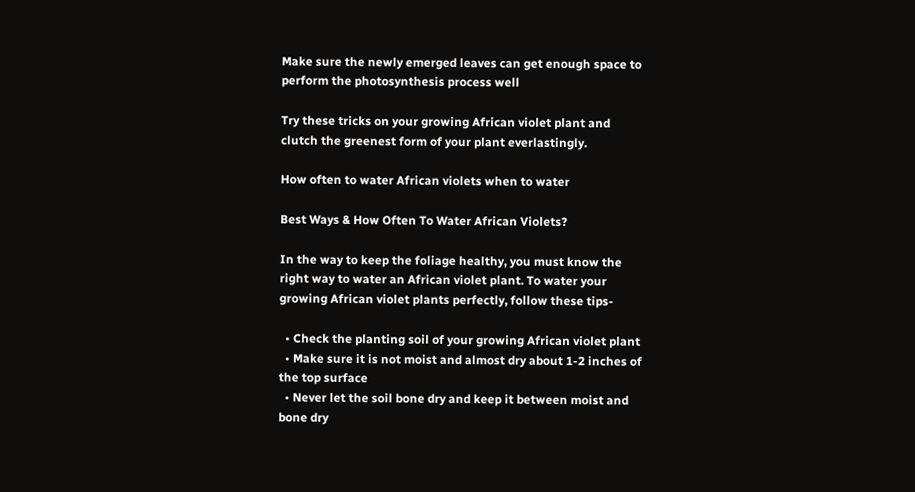Make sure the newly emerged leaves can get enough space to perform the photosynthesis process well

Try these tricks on your growing African violet plant and clutch the greenest form of your plant everlastingly.

How often to water African violets when to water

Best Ways & How Often To Water African Violets?

In the way to keep the foliage healthy, you must know the right way to water an African violet plant. To water your growing African violet plants perfectly, follow these tips-

  • Check the planting soil of your growing African violet plant
  • Make sure it is not moist and almost dry about 1-2 inches of the top surface
  • Never let the soil bone dry and keep it between moist and bone dry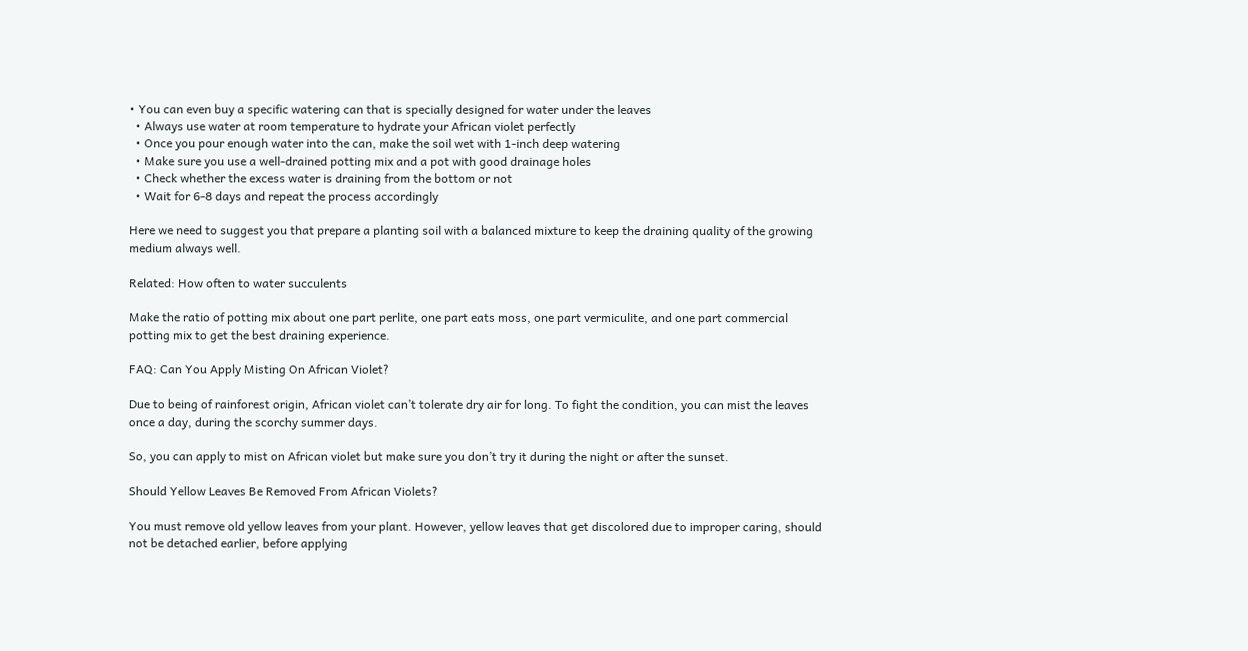• You can even buy a specific watering can that is specially designed for water under the leaves
  • Always use water at room temperature to hydrate your African violet perfectly
  • Once you pour enough water into the can, make the soil wet with 1-inch deep watering
  • Make sure you use a well-drained potting mix and a pot with good drainage holes
  • Check whether the excess water is draining from the bottom or not
  • Wait for 6-8 days and repeat the process accordingly

Here we need to suggest you that prepare a planting soil with a balanced mixture to keep the draining quality of the growing medium always well.

Related: How often to water succulents

Make the ratio of potting mix about one part perlite, one part eats moss, one part vermiculite, and one part commercial potting mix to get the best draining experience.

FAQ: Can You Apply Misting On African Violet?

Due to being of rainforest origin, African violet can’t tolerate dry air for long. To fight the condition, you can mist the leaves once a day, during the scorchy summer days.

So, you can apply to mist on African violet but make sure you don’t try it during the night or after the sunset.

Should Yellow Leaves Be Removed From African Violets?

You must remove old yellow leaves from your plant. However, yellow leaves that get discolored due to improper caring, should not be detached earlier, before applying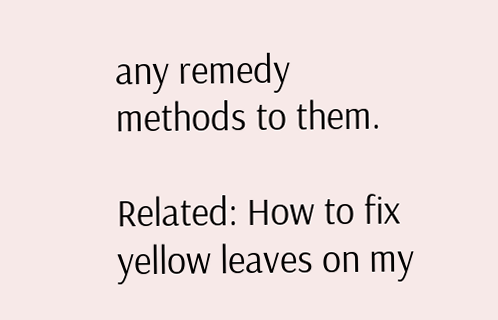any remedy methods to them.

Related: How to fix yellow leaves on my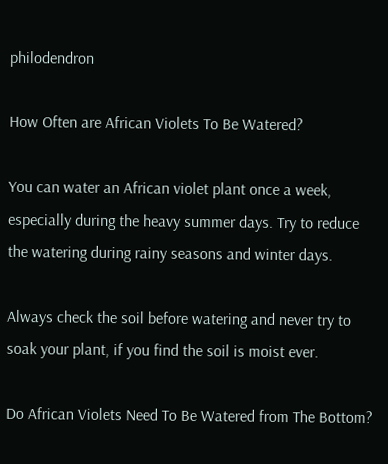philodendron

How Often are African Violets To Be Watered?

You can water an African violet plant once a week, especially during the heavy summer days. Try to reduce the watering during rainy seasons and winter days.

Always check the soil before watering and never try to soak your plant, if you find the soil is moist ever.

Do African Violets Need To Be Watered from The Bottom?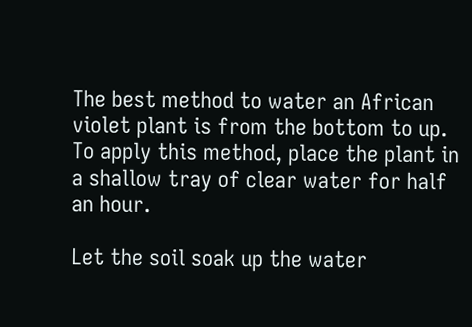The best method to water an African violet plant is from the bottom to up. To apply this method, place the plant in a shallow tray of clear water for half an hour.

Let the soil soak up the water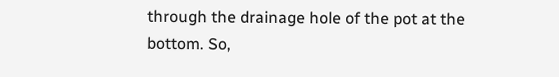through the drainage hole of the pot at the bottom. So,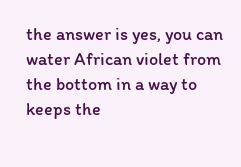the answer is yes, you can water African violet from the bottom in a way to keeps the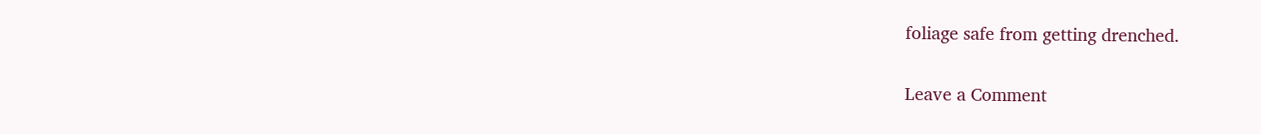foliage safe from getting drenched.

Leave a Comment